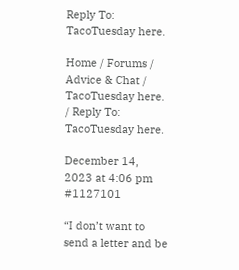Reply To: TacoTuesday here.

Home / Forums / Advice & Chat / TacoTuesday here. / Reply To: TacoTuesday here.

December 14, 2023 at 4:06 pm #1127101

“I don’t want to send a letter and be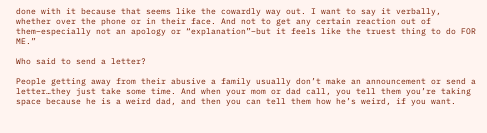done with it because that seems like the cowardly way out. I want to say it verbally, whether over the phone or in their face. And not to get any certain reaction out of them–especially not an apology or “explanation”–but it feels like the truest thing to do FOR ME.”

Who said to send a letter?

People getting away from their abusive a family usually don’t make an announcement or send a letter…they just take some time. And when your mom or dad call, you tell them you’re taking space because he is a weird dad, and then you can tell them how he’s weird, if you want.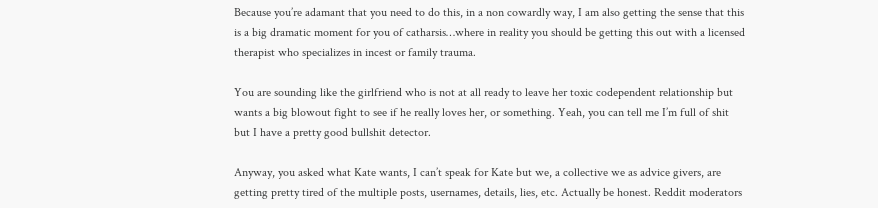Because you’re adamant that you need to do this, in a non cowardly way, I am also getting the sense that this is a big dramatic moment for you of catharsis…where in reality you should be getting this out with a licensed therapist who specializes in incest or family trauma.

You are sounding like the girlfriend who is not at all ready to leave her toxic codependent relationship but wants a big blowout fight to see if he really loves her, or something. Yeah, you can tell me I’m full of shit but I have a pretty good bullshit detector.

Anyway, you asked what Kate wants, I can’t speak for Kate but we, a collective we as advice givers, are getting pretty tired of the multiple posts, usernames, details, lies, etc. Actually be honest. Reddit moderators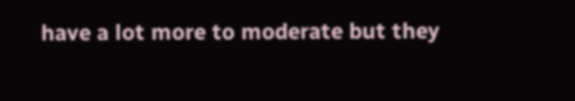have a lot more to moderate but they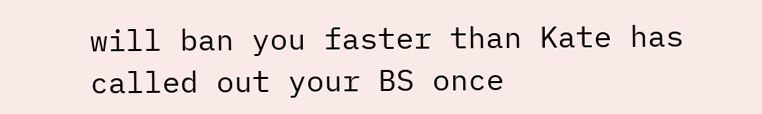will ban you faster than Kate has called out your BS once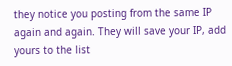they notice you posting from the same IP again and again. They will save your IP, add yours to the list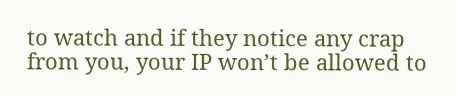to watch and if they notice any crap from you, your IP won’t be allowed to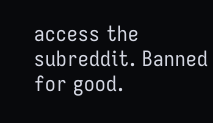access the subreddit. Banned for good.